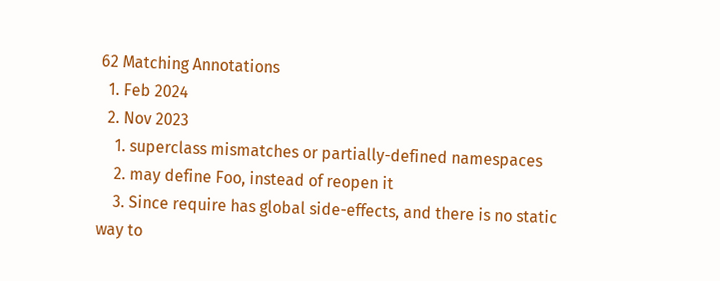62 Matching Annotations
  1. Feb 2024
  2. Nov 2023
    1. superclass mismatches or partially-defined namespaces
    2. may define Foo, instead of reopen it
    3. Since require has global side-effects, and there is no static way to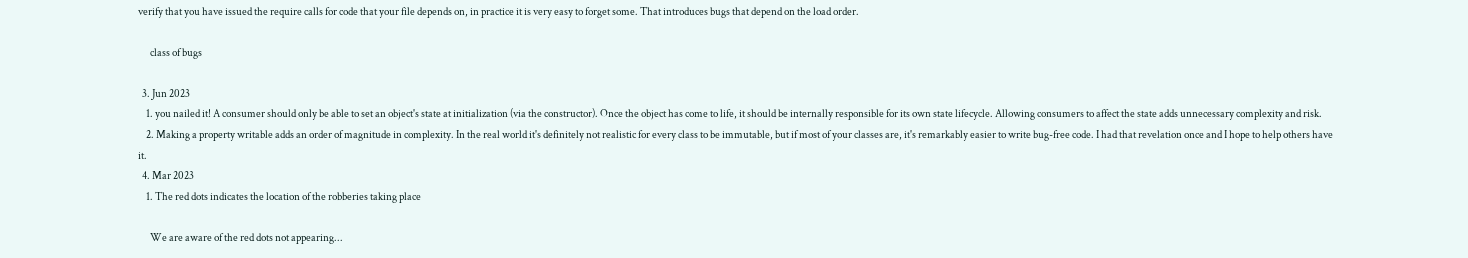verify that you have issued the require calls for code that your file depends on, in practice it is very easy to forget some. That introduces bugs that depend on the load order.

      class of bugs

  3. Jun 2023
    1. you nailed it! A consumer should only be able to set an object's state at initialization (via the constructor). Once the object has come to life, it should be internally responsible for its own state lifecycle. Allowing consumers to affect the state adds unnecessary complexity and risk.
    2. Making a property writable adds an order of magnitude in complexity. In the real world it's definitely not realistic for every class to be immutable, but if most of your classes are, it's remarkably easier to write bug-free code. I had that revelation once and I hope to help others have it.
  4. Mar 2023
    1. The red dots indicates the location of the robberies taking place

      We are aware of the red dots not appearing...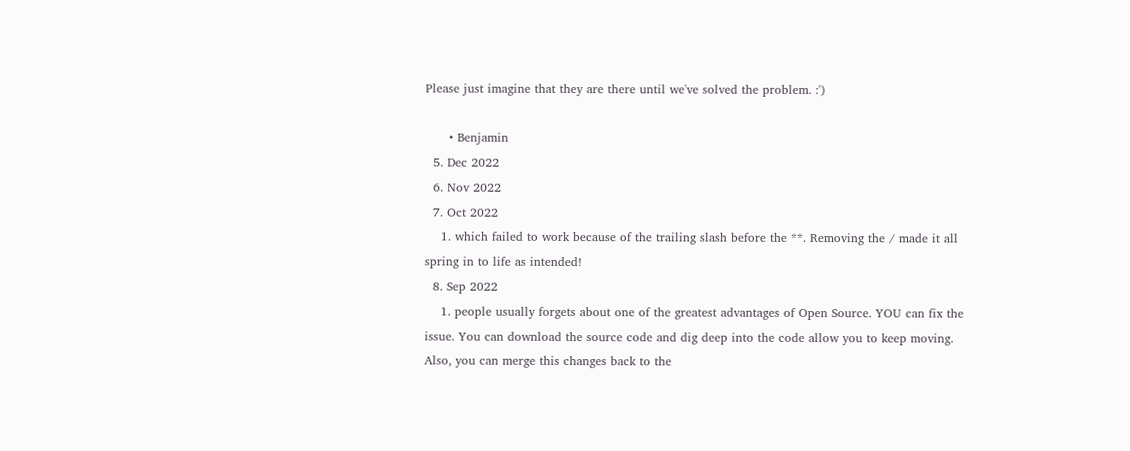Please just imagine that they are there until we've solved the problem. :')

      • Benjamin
  5. Dec 2022
  6. Nov 2022
  7. Oct 2022
    1. which failed to work because of the trailing slash before the **. Removing the / made it all spring in to life as intended!
  8. Sep 2022
    1. people usually forgets about one of the greatest advantages of Open Source. YOU can fix the issue. You can download the source code and dig deep into the code allow you to keep moving. Also, you can merge this changes back to the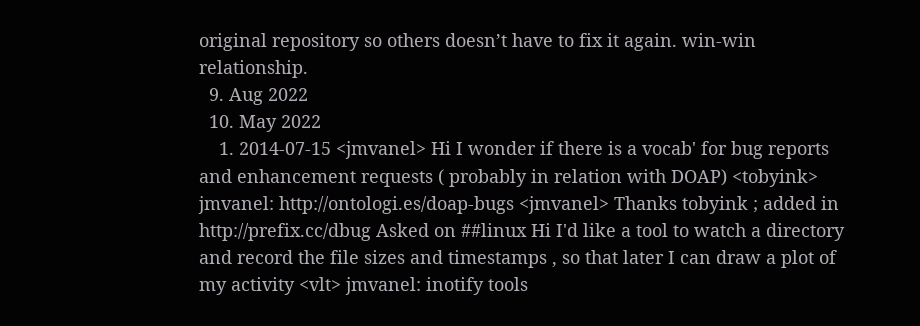original repository so others doesn’t have to fix it again. win-win relationship.
  9. Aug 2022
  10. May 2022
    1. 2014-07-15 <jmvanel> Hi I wonder if there is a vocab' for bug reports and enhancement requests ( probably in relation with DOAP) <tobyink> jmvanel: http://ontologi.es/doap-bugs <jmvanel> Thanks tobyink ; added in http://prefix.cc/dbug Asked on ##linux Hi I'd like a tool to watch a directory and record the file sizes and timestamps , so that later I can draw a plot of my activity <vlt> jmvanel: inotify tools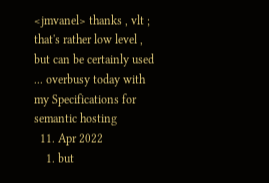<jmvanel> thanks , vlt ; that's rather low level , but can be certainly used ... overbusy today with my Specifications for semantic hosting
  11. Apr 2022
    1. but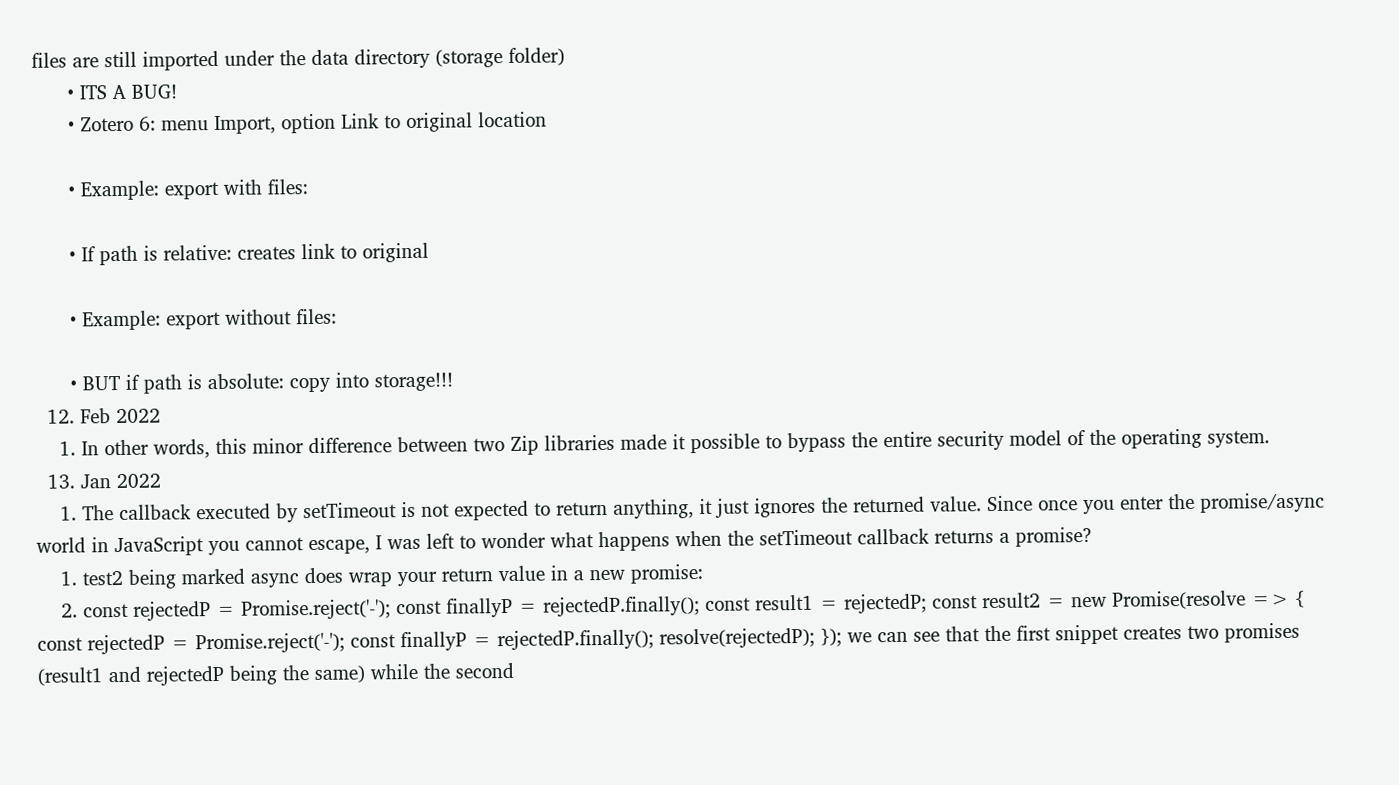files are still imported under the data directory (storage folder)
      • ITS A BUG!
      • Zotero 6: menu Import, option Link to original location

      • Example: export with files:

      • If path is relative: creates link to original

      • Example: export without files:

      • BUT if path is absolute: copy into storage!!!
  12. Feb 2022
    1. In other words, this minor difference between two Zip libraries made it possible to bypass the entire security model of the operating system.
  13. Jan 2022
    1. The callback executed by setTimeout is not expected to return anything, it just ignores the returned value. Since once you enter the promise/async world in JavaScript you cannot escape, I was left to wonder what happens when the setTimeout callback returns a promise?
    1. test2 being marked async does wrap your return value in a new promise:
    2. const rejectedP = Promise.reject('-'); const finallyP = rejectedP.finally(); const result1 = rejectedP; const result2 = new Promise(resolve => { const rejectedP = Promise.reject('-'); const finallyP = rejectedP.finally(); resolve(rejectedP); }); we can see that the first snippet creates two promises (result1 and rejectedP being the same) while the second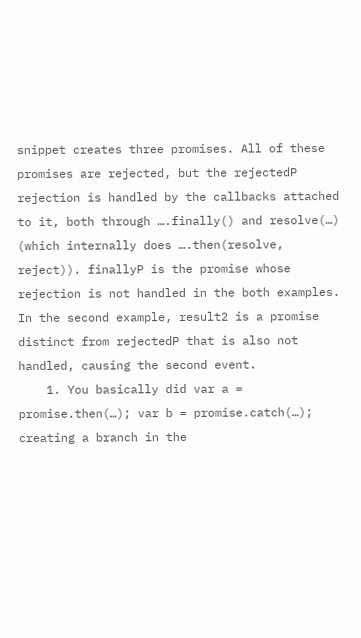snippet creates three promises. All of these promises are rejected, but the rejectedP rejection is handled by the callbacks attached to it, both through ….finally() and resolve(…) (which internally does ….then(resolve, reject)). finallyP is the promise whose rejection is not handled in the both examples. In the second example, result2 is a promise distinct from rejectedP that is also not handled, causing the second event.
    1. You basically did var a = promise.then(…); var b = promise.catch(…); creating a branch in the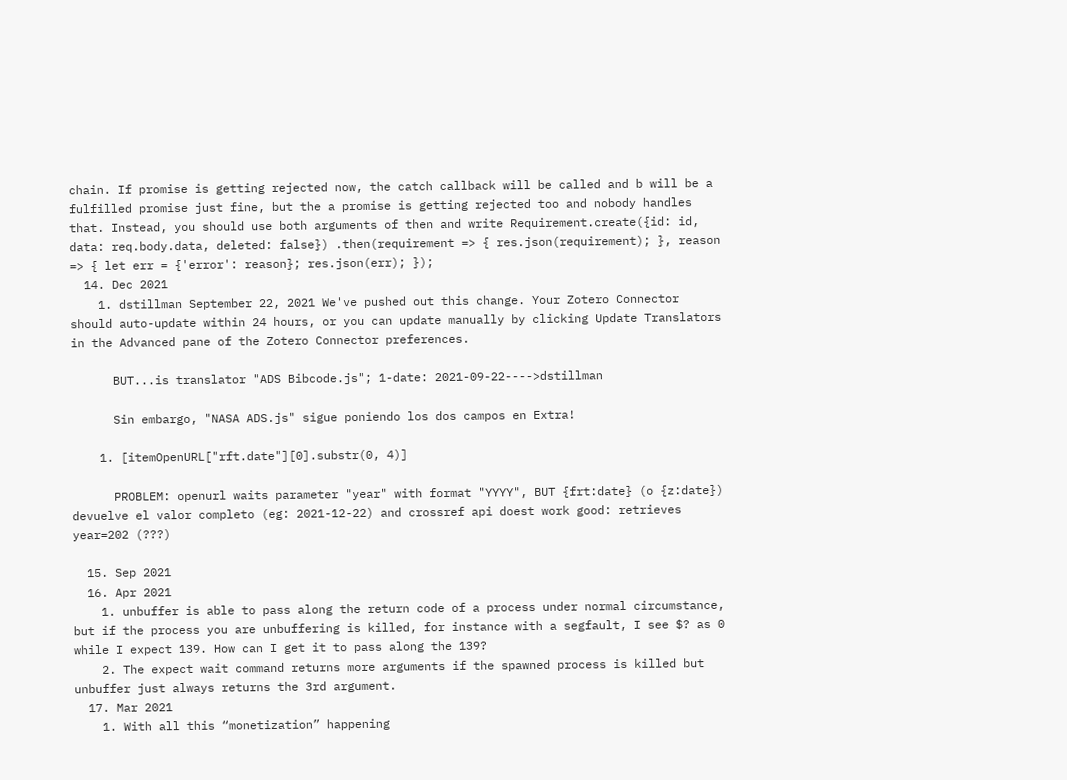chain. If promise is getting rejected now, the catch callback will be called and b will be a fulfilled promise just fine, but the a promise is getting rejected too and nobody handles that. Instead, you should use both arguments of then and write Requirement.create({id: id, data: req.body.data, deleted: false}) .then(requirement => { res.json(requirement); }, reason => { let err = {'error': reason}; res.json(err); });
  14. Dec 2021
    1. dstillman September 22, 2021 We've pushed out this change. Your Zotero Connector should auto-update within 24 hours, or you can update manually by clicking Update Translators in the Advanced pane of the Zotero Connector preferences.

      BUT...is translator "ADS Bibcode.js"; 1-date: 2021-09-22---->dstillman

      Sin embargo, "NASA ADS.js" sigue poniendo los dos campos en Extra!

    1. [itemOpenURL["rft.date"][0].substr(0, 4)]

      PROBLEM: openurl waits parameter "year" with format "YYYY", BUT {frt:date} (o {z:date}) devuelve el valor completo (eg: 2021-12-22) and crossref api doest work good: retrieves year=202 (???)

  15. Sep 2021
  16. Apr 2021
    1. unbuffer is able to pass along the return code of a process under normal circumstance, but if the process you are unbuffering is killed, for instance with a segfault, I see $? as 0 while I expect 139. How can I get it to pass along the 139?
    2. The expect wait command returns more arguments if the spawned process is killed but unbuffer just always returns the 3rd argument.
  17. Mar 2021
    1. With all this “monetization” happening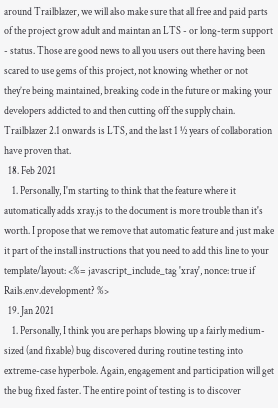around Trailblazer, we will also make sure that all free and paid parts of the project grow adult and maintan an LTS - or long-term support - status. Those are good news to all you users out there having been scared to use gems of this project, not knowing whether or not they’re being maintained, breaking code in the future or making your developers addicted to and then cutting off the supply chain. Trailblazer 2.1 onwards is LTS, and the last 1 ½ years of collaboration have proven that.
  18. Feb 2021
    1. Personally, I'm starting to think that the feature where it automatically adds xray.js to the document is more trouble than it's worth. I propose that we remove that automatic feature and just make it part of the install instructions that you need to add this line to your template/layout: <%= javascript_include_tag 'xray', nonce: true if Rails.env.development? %>
  19. Jan 2021
    1. Personally, I think you are perhaps blowing up a fairly medium-sized (and fixable) bug discovered during routine testing into extreme-case hyperbole. Again, engagement and participation will get the bug fixed faster. The entire point of testing is to discover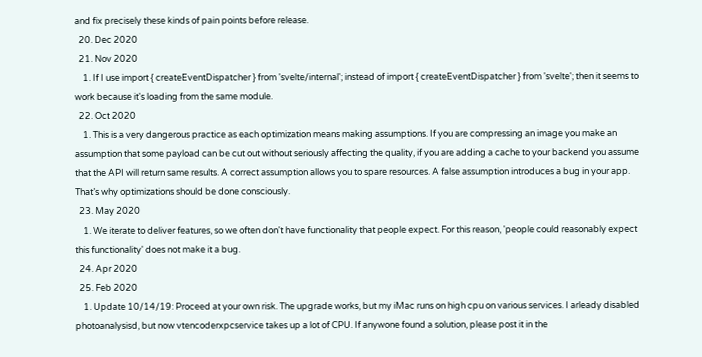and fix precisely these kinds of pain points before release.
  20. Dec 2020
  21. Nov 2020
    1. If I use import { createEventDispatcher } from 'svelte/internal'; instead of import { createEventDispatcher } from 'svelte'; then it seems to work because it's loading from the same module.
  22. Oct 2020
    1. This is a very dangerous practice as each optimization means making assumptions. If you are compressing an image you make an assumption that some payload can be cut out without seriously affecting the quality, if you are adding a cache to your backend you assume that the API will return same results. A correct assumption allows you to spare resources. A false assumption introduces a bug in your app. That’s why optimizations should be done consciously.
  23. May 2020
    1. We iterate to deliver features, so we often don't have functionality that people expect. For this reason, 'people could reasonably expect this functionality' does not make it a bug.
  24. Apr 2020
  25. Feb 2020
    1. Update 10/14/19: Proceed at your own risk. The upgrade works, but my iMac runs on high cpu on various services. I arleady disabled photoanalysisd, but now vtencoderxpcservice takes up a lot of CPU. If anywone found a solution, please post it in the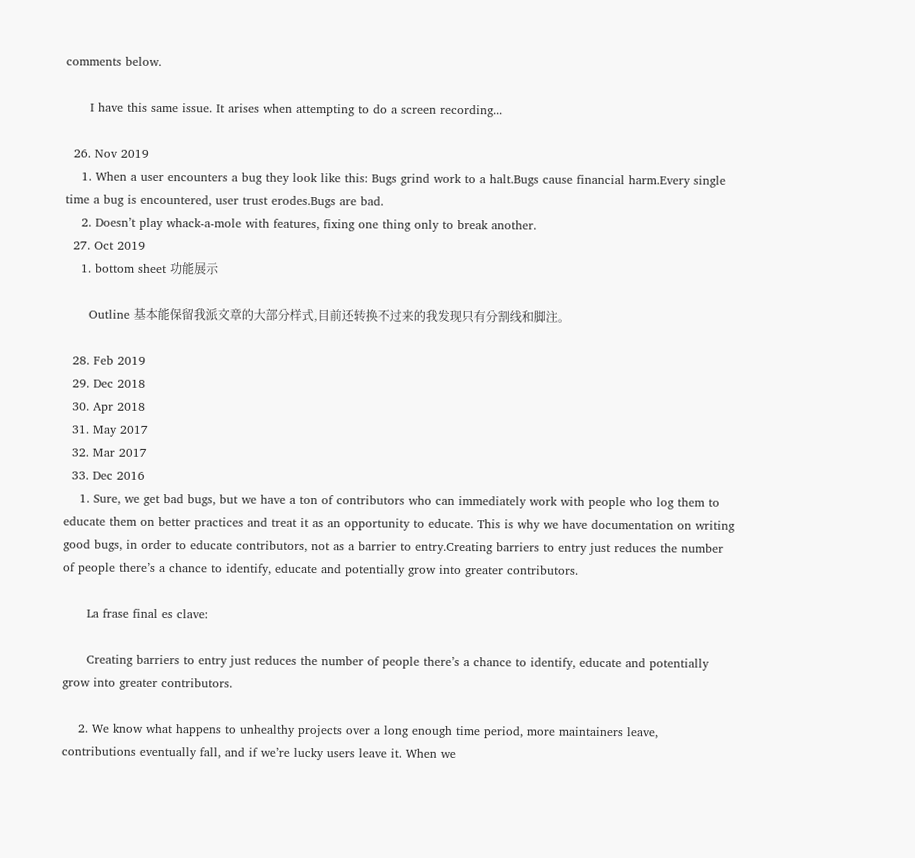comments below.

      I have this same issue. It arises when attempting to do a screen recording...

  26. Nov 2019
    1. When a user encounters a bug they look like this: Bugs grind work to a halt.Bugs cause financial harm.Every single time a bug is encountered, user trust erodes.Bugs are bad.
    2. Doesn’t play whack-a-mole with features, fixing one thing only to break another.
  27. Oct 2019
    1. bottom sheet 功能展示

      Outline 基本能保留我派文章的大部分样式,目前还转换不过来的我发现只有分割线和脚注。

  28. Feb 2019
  29. Dec 2018
  30. Apr 2018
  31. May 2017
  32. Mar 2017
  33. Dec 2016
    1. Sure, we get bad bugs, but we have a ton of contributors who can immediately work with people who log them to educate them on better practices and treat it as an opportunity to educate. This is why we have documentation on writing good bugs, in order to educate contributors, not as a barrier to entry.Creating barriers to entry just reduces the number of people there’s a chance to identify, educate and potentially grow into greater contributors.

      La frase final es clave:

      Creating barriers to entry just reduces the number of people there’s a chance to identify, educate and potentially grow into greater contributors.

    2. We know what happens to unhealthy projects over a long enough time period, more maintainers leave, contributions eventually fall, and if we’re lucky users leave it. When we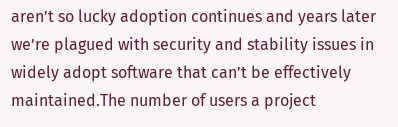aren’t so lucky adoption continues and years later we’re plagued with security and stability issues in widely adopt software that can’t be effectively maintained.The number of users a project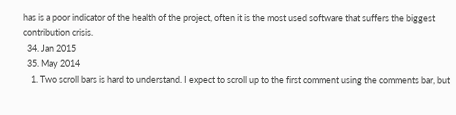has is a poor indicator of the health of the project, often it is the most used software that suffers the biggest contribution crisis.
  34. Jan 2015
  35. May 2014
    1. Two scroll bars is hard to understand. I expect to scroll up to the first comment using the comments bar, but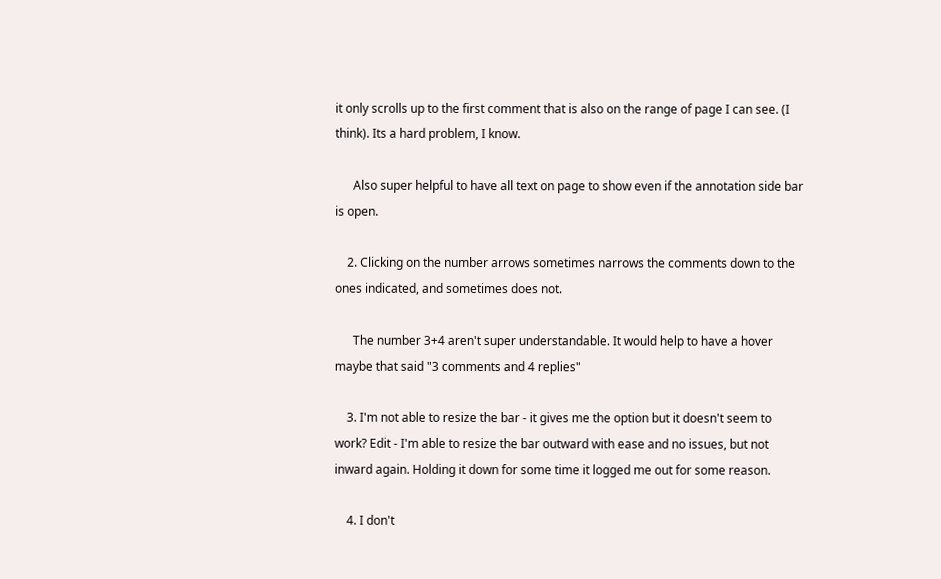it only scrolls up to the first comment that is also on the range of page I can see. (I think). Its a hard problem, I know.

      Also super helpful to have all text on page to show even if the annotation side bar is open.

    2. Clicking on the number arrows sometimes narrows the comments down to the ones indicated, and sometimes does not.

      The number 3+4 aren't super understandable. It would help to have a hover maybe that said "3 comments and 4 replies"

    3. I'm not able to resize the bar - it gives me the option but it doesn't seem to work? Edit - I'm able to resize the bar outward with ease and no issues, but not inward again. Holding it down for some time it logged me out for some reason.

    4. I don't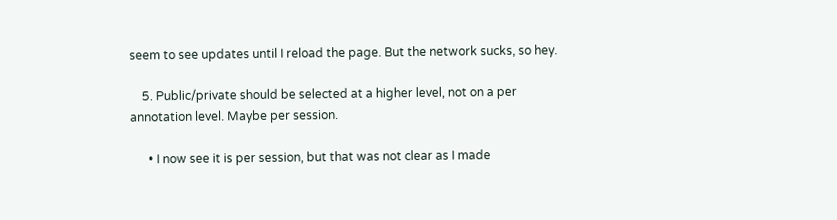seem to see updates until I reload the page. But the network sucks, so hey.

    5. Public/private should be selected at a higher level, not on a per annotation level. Maybe per session.

      • I now see it is per session, but that was not clear as I made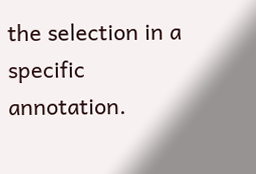the selection in a specific annotation.